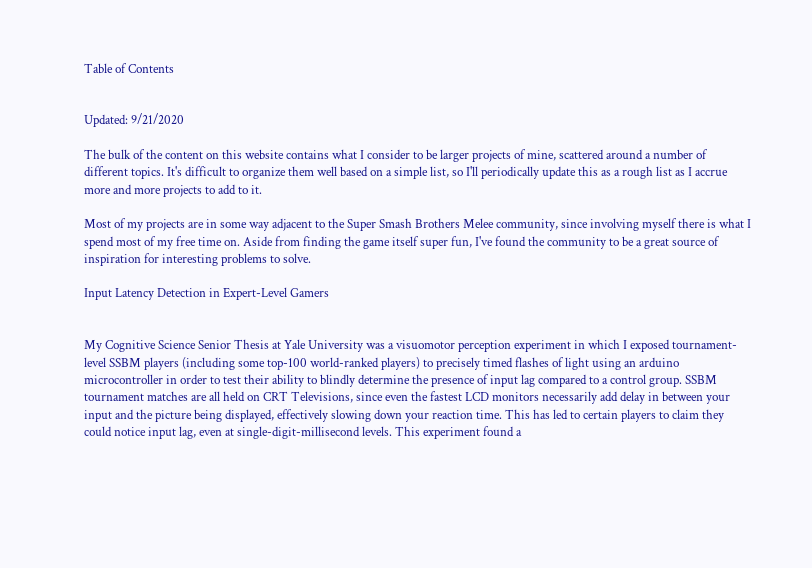Table of Contents


Updated: 9/21/2020

The bulk of the content on this website contains what I consider to be larger projects of mine, scattered around a number of different topics. It's difficult to organize them well based on a simple list, so I'll periodically update this as a rough list as I accrue more and more projects to add to it.

Most of my projects are in some way adjacent to the Super Smash Brothers Melee community, since involving myself there is what I spend most of my free time on. Aside from finding the game itself super fun, I've found the community to be a great source of inspiration for interesting problems to solve.

Input Latency Detection in Expert-Level Gamers


My Cognitive Science Senior Thesis at Yale University was a visuomotor perception experiment in which I exposed tournament-level SSBM players (including some top-100 world-ranked players) to precisely timed flashes of light using an arduino microcontroller in order to test their ability to blindly determine the presence of input lag compared to a control group. SSBM tournament matches are all held on CRT Televisions, since even the fastest LCD monitors necessarily add delay in between your input and the picture being displayed, effectively slowing down your reaction time. This has led to certain players to claim they could notice input lag, even at single-digit-millisecond levels. This experiment found a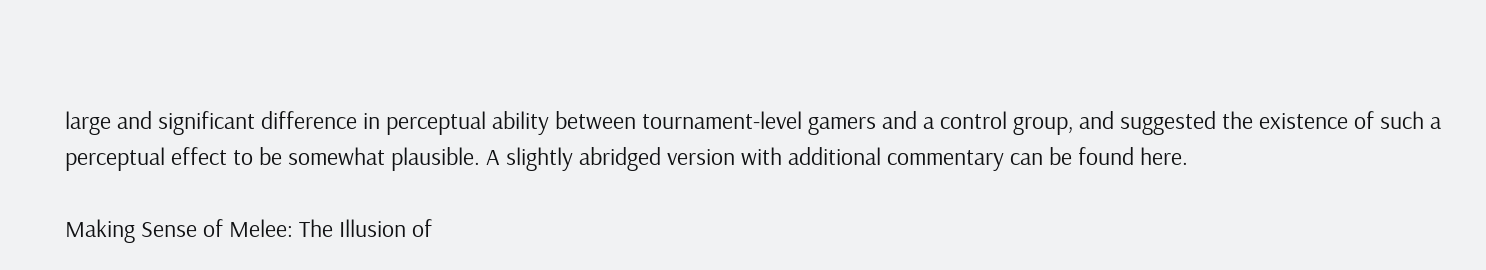large and significant difference in perceptual ability between tournament-level gamers and a control group, and suggested the existence of such a perceptual effect to be somewhat plausible. A slightly abridged version with additional commentary can be found here.

Making Sense of Melee: The Illusion of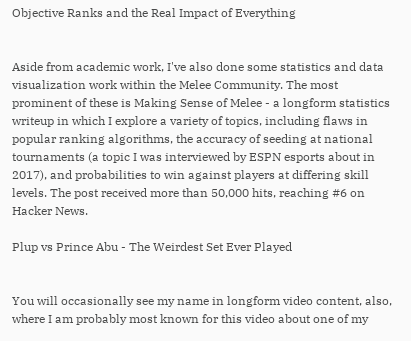Objective Ranks and the Real Impact of Everything


Aside from academic work, I've also done some statistics and data visualization work within the Melee Community. The most prominent of these is Making Sense of Melee - a longform statistics writeup in which I explore a variety of topics, including flaws in popular ranking algorithms, the accuracy of seeding at national tournaments (a topic I was interviewed by ESPN esports about in 2017), and probabilities to win against players at differing skill levels. The post received more than 50,000 hits, reaching #6 on Hacker News.

Plup vs Prince Abu - The Weirdest Set Ever Played


You will occasionally see my name in longform video content, also, where I am probably most known for this video about one of my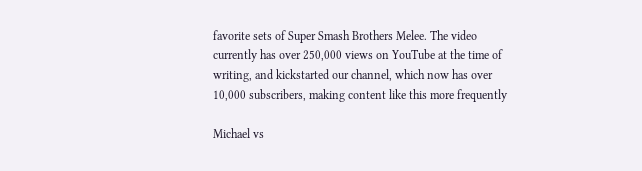favorite sets of Super Smash Brothers Melee. The video currently has over 250,000 views on YouTube at the time of writing, and kickstarted our channel, which now has over 10,000 subscribers, making content like this more frequently

Michael vs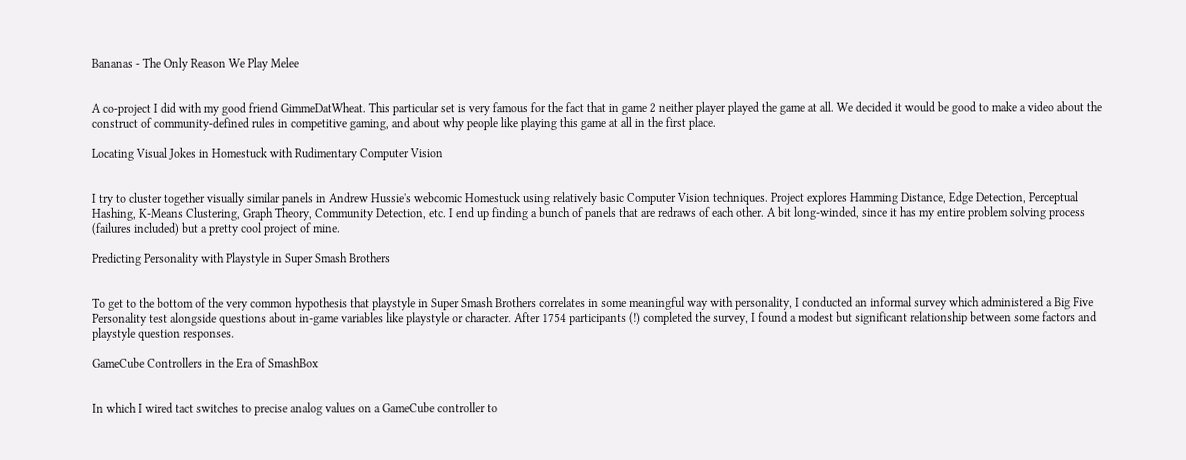Bananas - The Only Reason We Play Melee


A co-project I did with my good friend GimmeDatWheat. This particular set is very famous for the fact that in game 2 neither player played the game at all. We decided it would be good to make a video about the construct of community-defined rules in competitive gaming, and about why people like playing this game at all in the first place.

Locating Visual Jokes in Homestuck with Rudimentary Computer Vision


I try to cluster together visually similar panels in Andrew Hussie's webcomic Homestuck using relatively basic Computer Vision techniques. Project explores Hamming Distance, Edge Detection, Perceptual Hashing, K-Means Clustering, Graph Theory, Community Detection, etc. I end up finding a bunch of panels that are redraws of each other. A bit long-winded, since it has my entire problem solving process (failures included) but a pretty cool project of mine.

Predicting Personality with Playstyle in Super Smash Brothers


To get to the bottom of the very common hypothesis that playstyle in Super Smash Brothers correlates in some meaningful way with personality, I conducted an informal survey which administered a Big Five Personality test alongside questions about in-game variables like playstyle or character. After 1754 participants (!) completed the survey, I found a modest but significant relationship between some factors and playstyle question responses.

GameCube Controllers in the Era of SmashBox


In which I wired tact switches to precise analog values on a GameCube controller to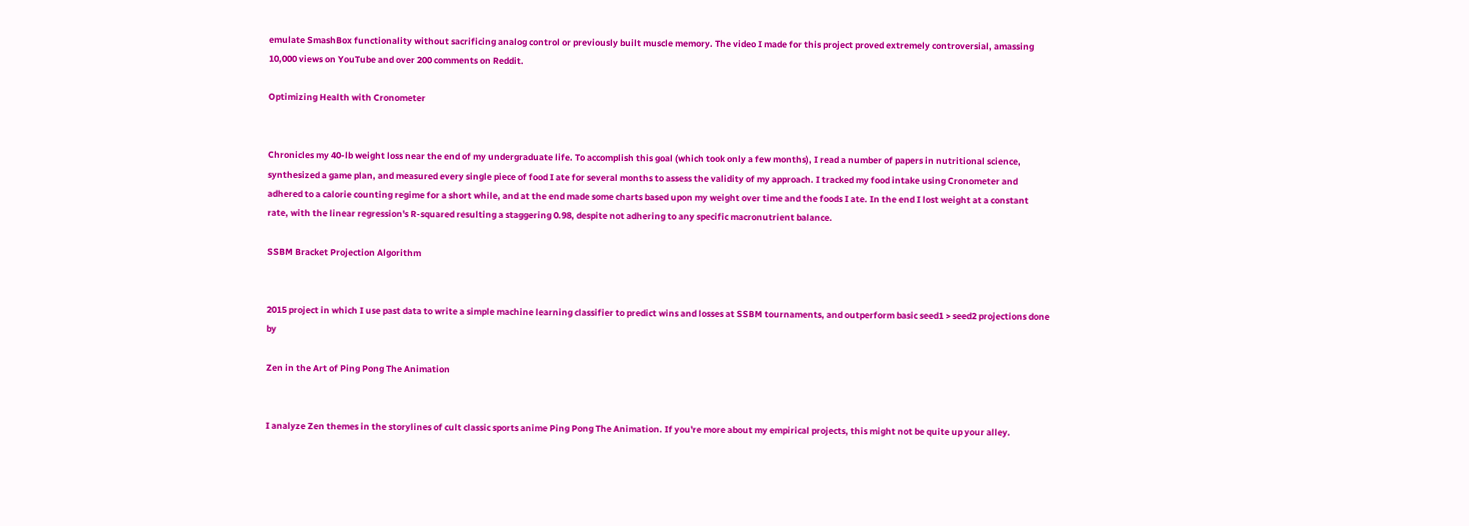emulate SmashBox functionality without sacrificing analog control or previously built muscle memory. The video I made for this project proved extremely controversial, amassing 10,000 views on YouTube and over 200 comments on Reddit.

Optimizing Health with Cronometer


Chronicles my 40-lb weight loss near the end of my undergraduate life. To accomplish this goal (which took only a few months), I read a number of papers in nutritional science, synthesized a game plan, and measured every single piece of food I ate for several months to assess the validity of my approach. I tracked my food intake using Cronometer and adhered to a calorie counting regime for a short while, and at the end made some charts based upon my weight over time and the foods I ate. In the end I lost weight at a constant rate, with the linear regression's R-squared resulting a staggering 0.98, despite not adhering to any specific macronutrient balance.

SSBM Bracket Projection Algorithm


2015 project in which I use past data to write a simple machine learning classifier to predict wins and losses at SSBM tournaments, and outperform basic seed1 > seed2 projections done by

Zen in the Art of Ping Pong The Animation


I analyze Zen themes in the storylines of cult classic sports anime Ping Pong The Animation. If you're more about my empirical projects, this might not be quite up your alley.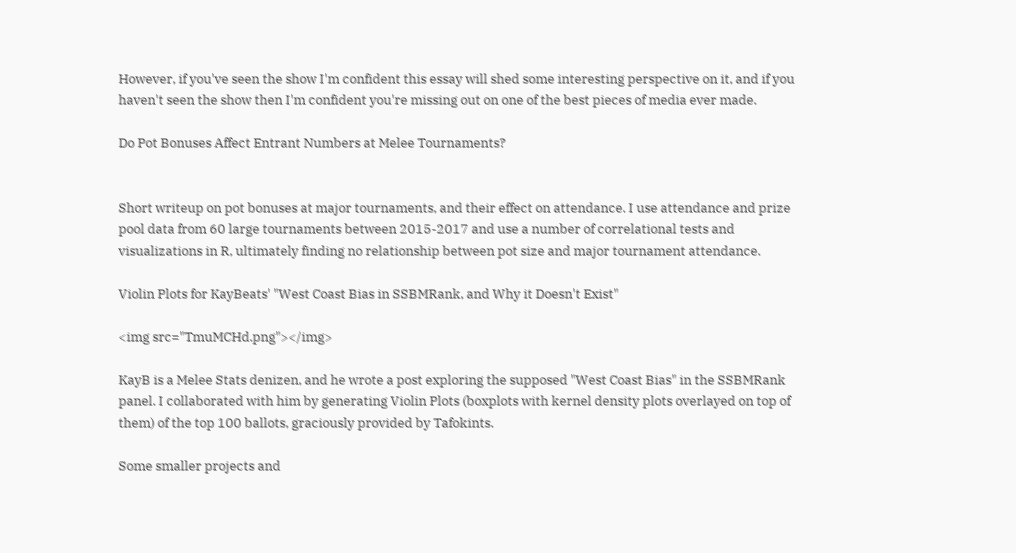However, if you've seen the show I'm confident this essay will shed some interesting perspective on it, and if you haven't seen the show then I'm confident you're missing out on one of the best pieces of media ever made.

Do Pot Bonuses Affect Entrant Numbers at Melee Tournaments?


Short writeup on pot bonuses at major tournaments, and their effect on attendance. I use attendance and prize pool data from 60 large tournaments between 2015-2017 and use a number of correlational tests and visualizations in R, ultimately finding no relationship between pot size and major tournament attendance.

Violin Plots for KayBeats' "West Coast Bias in SSBMRank, and Why it Doesn't Exist"

<img src="TmuMCHd.png"></img>

KayB is a Melee Stats denizen, and he wrote a post exploring the supposed "West Coast Bias" in the SSBMRank panel. I collaborated with him by generating Violin Plots (boxplots with kernel density plots overlayed on top of them) of the top 100 ballots, graciously provided by Tafokints.

Some smaller projects and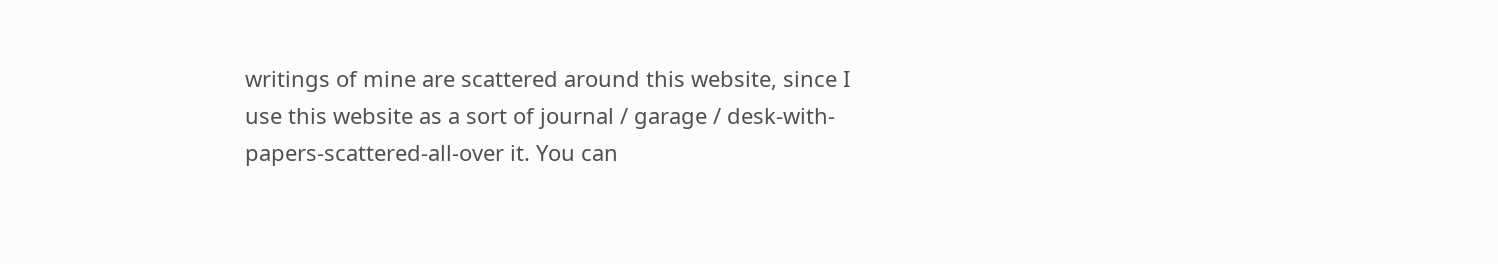writings of mine are scattered around this website, since I use this website as a sort of journal / garage / desk-with-papers-scattered-all-over it. You can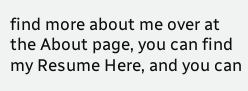find more about me over at the About page, you can find my Resume Here, and you can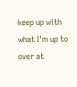keep up with what I'm up to over at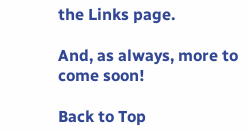the Links page.

And, as always, more to come soon!

Back to Top